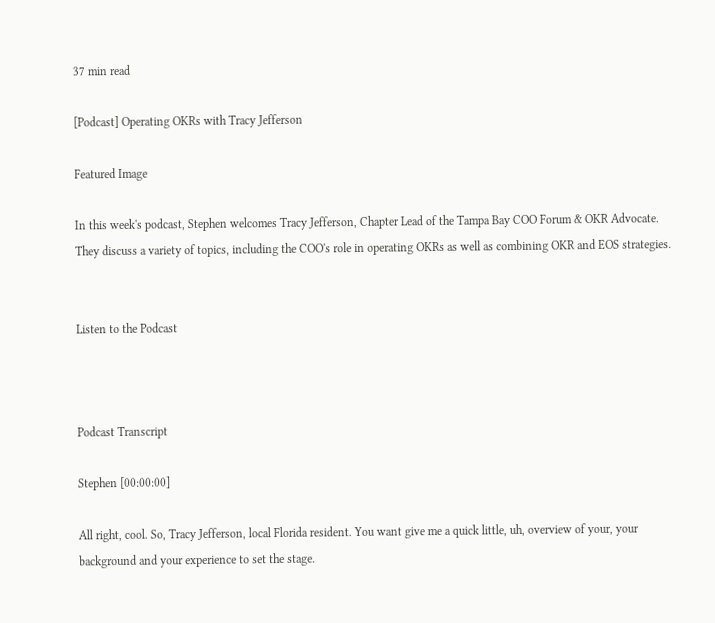37 min read

[Podcast] Operating OKRs with Tracy Jefferson

Featured Image

In this week's podcast, Stephen welcomes Tracy Jefferson, Chapter Lead of the Tampa Bay COO Forum & OKR Advocate. They discuss a variety of topics, including the COO's role in operating OKRs as well as combining OKR and EOS strategies.


Listen to the Podcast



Podcast Transcript

Stephen [00:00:00]

All right, cool. So, Tracy Jefferson, local Florida resident. You want give me a quick little, uh, overview of your, your background and your experience to set the stage.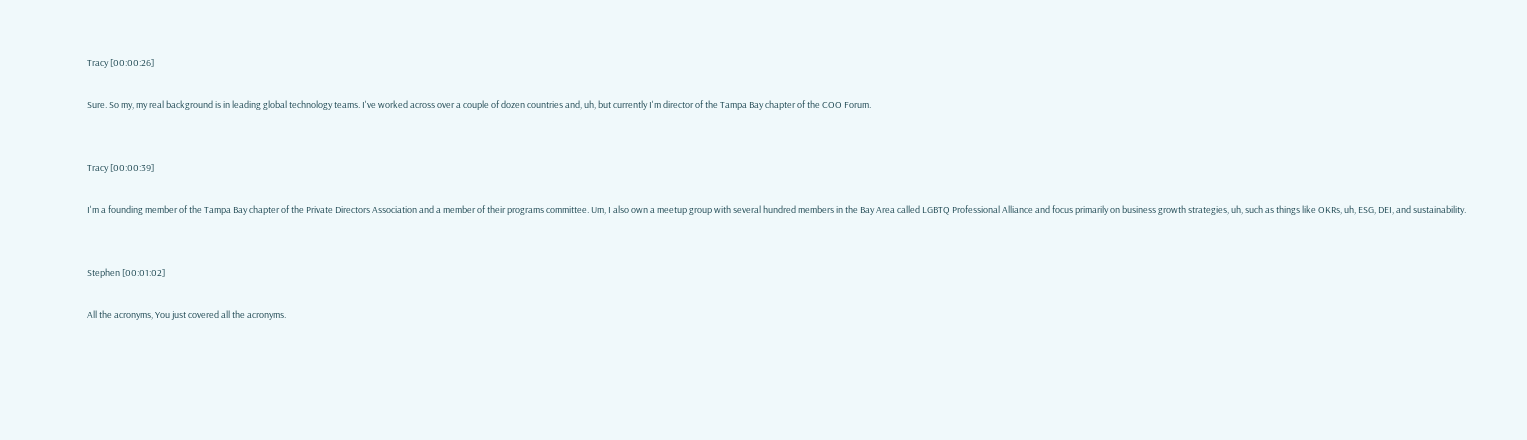Tracy [00:00:26]

Sure. So my, my real background is in leading global technology teams. I've worked across over a couple of dozen countries and, uh, but currently I'm director of the Tampa Bay chapter of the COO Forum.


Tracy [00:00:39]

I'm a founding member of the Tampa Bay chapter of the Private Directors Association and a member of their programs committee. Um, I also own a meetup group with several hundred members in the Bay Area called LGBTQ Professional Alliance and focus primarily on business growth strategies, uh, such as things like OKRs, uh, ESG, DEI, and sustainability.


Stephen [00:01:02]

All the acronyms, You just covered all the acronyms.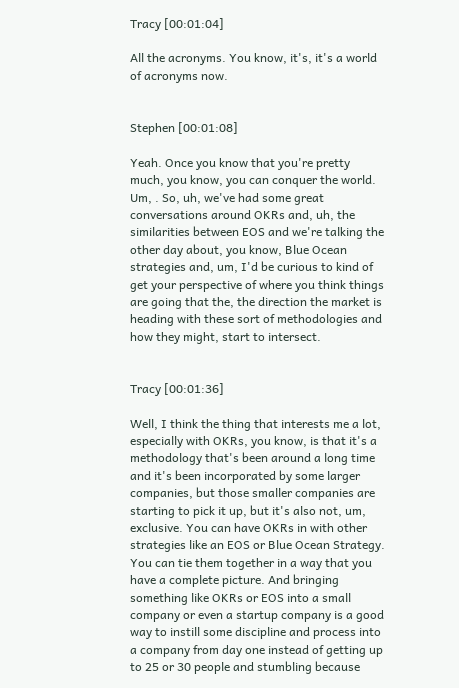Tracy [00:01:04]

All the acronyms. You know, it's, it's a world of acronyms now.


Stephen [00:01:08]

Yeah. Once you know that you're pretty much, you know, you can conquer the world. Um, . So, uh, we've had some great conversations around OKRs and, uh, the similarities between EOS and we're talking the other day about, you know, Blue Ocean strategies and, um, I'd be curious to kind of get your perspective of where you think things are going that the, the direction the market is heading with these sort of methodologies and how they might, start to intersect.


Tracy [00:01:36]

Well, I think the thing that interests me a lot, especially with OKRs, you know, is that it's a methodology that's been around a long time and it's been incorporated by some larger companies, but those smaller companies are starting to pick it up, but it's also not, um, exclusive. You can have OKRs in with other strategies like an EOS or Blue Ocean Strategy. You can tie them together in a way that you have a complete picture. And bringing something like OKRs or EOS into a small company or even a startup company is a good way to instill some discipline and process into a company from day one instead of getting up to 25 or 30 people and stumbling because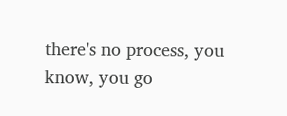there's no process, you know, you go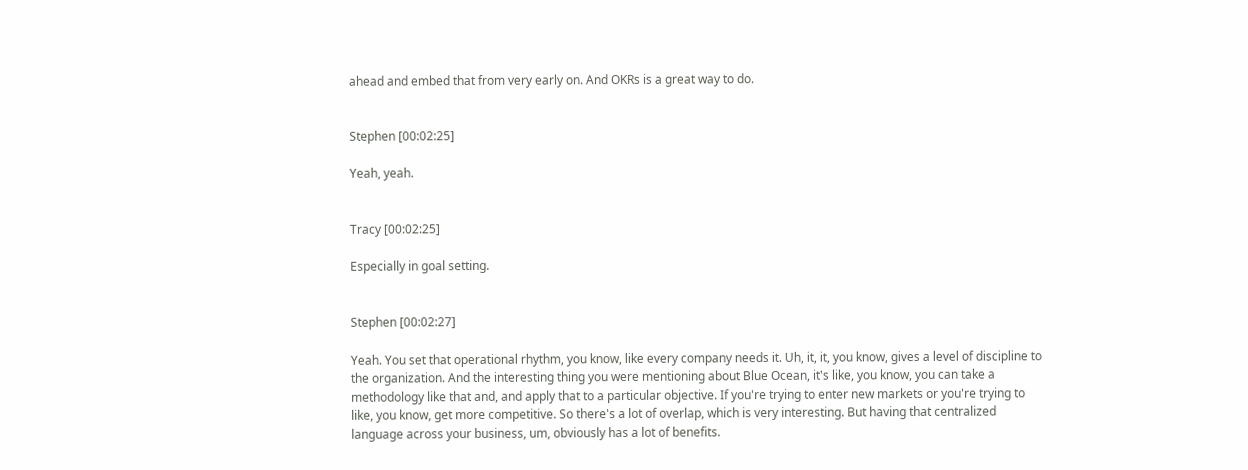ahead and embed that from very early on. And OKRs is a great way to do.


Stephen [00:02:25]

Yeah, yeah.


Tracy [00:02:25]

Especially in goal setting.


Stephen [00:02:27]

Yeah. You set that operational rhythm, you know, like every company needs it. Uh, it, it, you know, gives a level of discipline to the organization. And the interesting thing you were mentioning about Blue Ocean, it's like, you know, you can take a methodology like that and, and apply that to a particular objective. If you're trying to enter new markets or you're trying to like, you know, get more competitive. So there's a lot of overlap, which is very interesting. But having that centralized language across your business, um, obviously has a lot of benefits.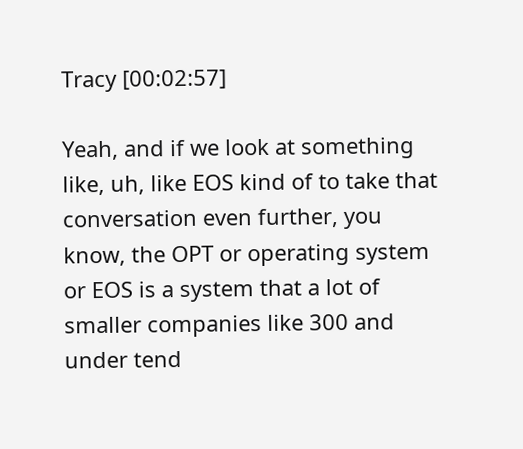Tracy [00:02:57]

Yeah, and if we look at something like, uh, like EOS kind of to take that conversation even further, you know, the OPT or operating system or EOS is a system that a lot of smaller companies like 300 and under tend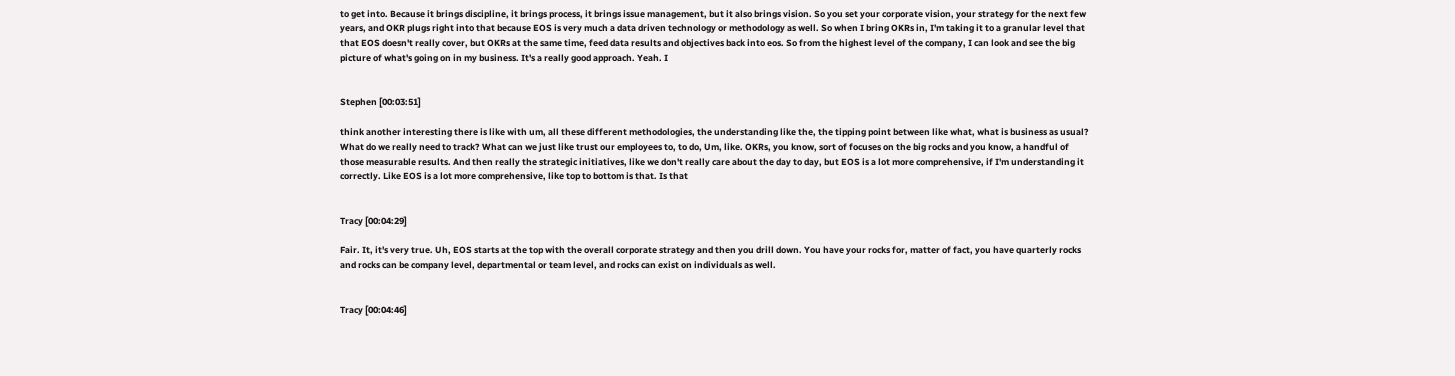to get into. Because it brings discipline, it brings process, it brings issue management, but it also brings vision. So you set your corporate vision, your strategy for the next few years, and OKR plugs right into that because EOS is very much a data driven technology or methodology as well. So when I bring OKRs in, I'm taking it to a granular level that that EOS doesn't really cover, but OKRs at the same time, feed data results and objectives back into eos. So from the highest level of the company, I can look and see the big picture of what's going on in my business. It's a really good approach. Yeah. I


Stephen [00:03:51]

think another interesting there is like with um, all these different methodologies, the understanding like the, the tipping point between like what, what is business as usual? What do we really need to track? What can we just like trust our employees to, to do, Um, like. OKRs, you know, sort of focuses on the big rocks and you know, a handful of those measurable results. And then really the strategic initiatives, like we don't really care about the day to day, but EOS is a lot more comprehensive, if I'm understanding it correctly. Like EOS is a lot more comprehensive, like top to bottom is that. Is that


Tracy [00:04:29]

Fair. It, it's very true. Uh, EOS starts at the top with the overall corporate strategy and then you drill down. You have your rocks for, matter of fact, you have quarterly rocks and rocks can be company level, departmental or team level, and rocks can exist on individuals as well.


Tracy [00:04:46]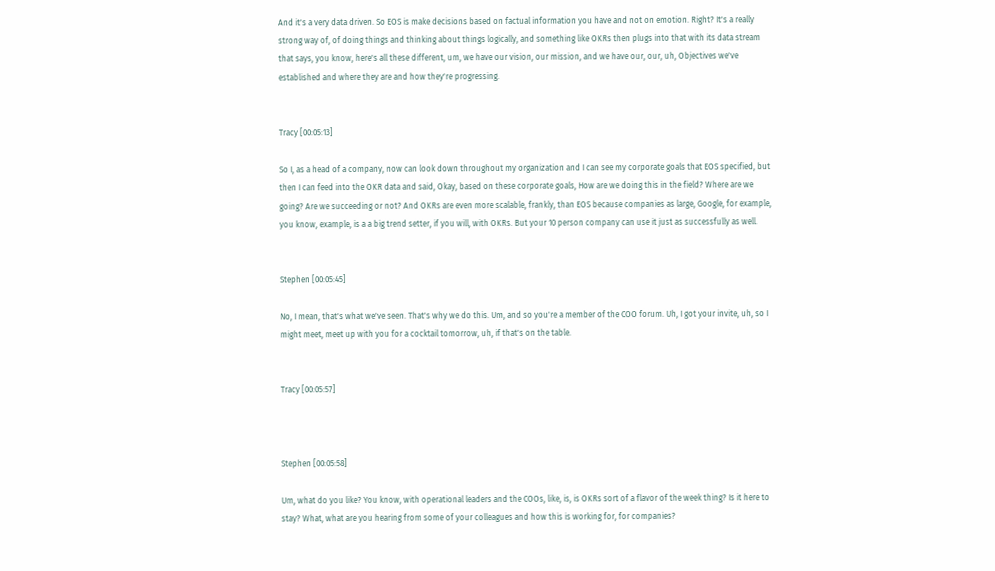And it's a very data driven. So EOS is make decisions based on factual information you have and not on emotion. Right? It's a really strong way of, of doing things and thinking about things logically, and something like OKRs then plugs into that with its data stream that says, you know, here's all these different, um, we have our vision, our mission, and we have our, our, uh, Objectives we've established and where they are and how they're progressing.


Tracy [00:05:13]

So I, as a head of a company, now can look down throughout my organization and I can see my corporate goals that EOS specified, but then I can feed into the OKR data and said, Okay, based on these corporate goals, How are we doing this in the field? Where are we going? Are we succeeding or not? And OKRs are even more scalable, frankly, than EOS because companies as large, Google, for example, you know, example, is a a big trend setter, if you will, with OKRs. But your 10 person company can use it just as successfully as well.


Stephen [00:05:45]

No, I mean, that's what we've seen. That's why we do this. Um, and so you're a member of the COO forum. Uh, I got your invite, uh, so I might meet, meet up with you for a cocktail tomorrow, uh, if that's on the table.


Tracy [00:05:57]



Stephen [00:05:58]

Um, what do you like? You know, with operational leaders and the COOs, like, is, is OKRs sort of a flavor of the week thing? Is it here to stay? What, what are you hearing from some of your colleagues and how this is working for, for companies?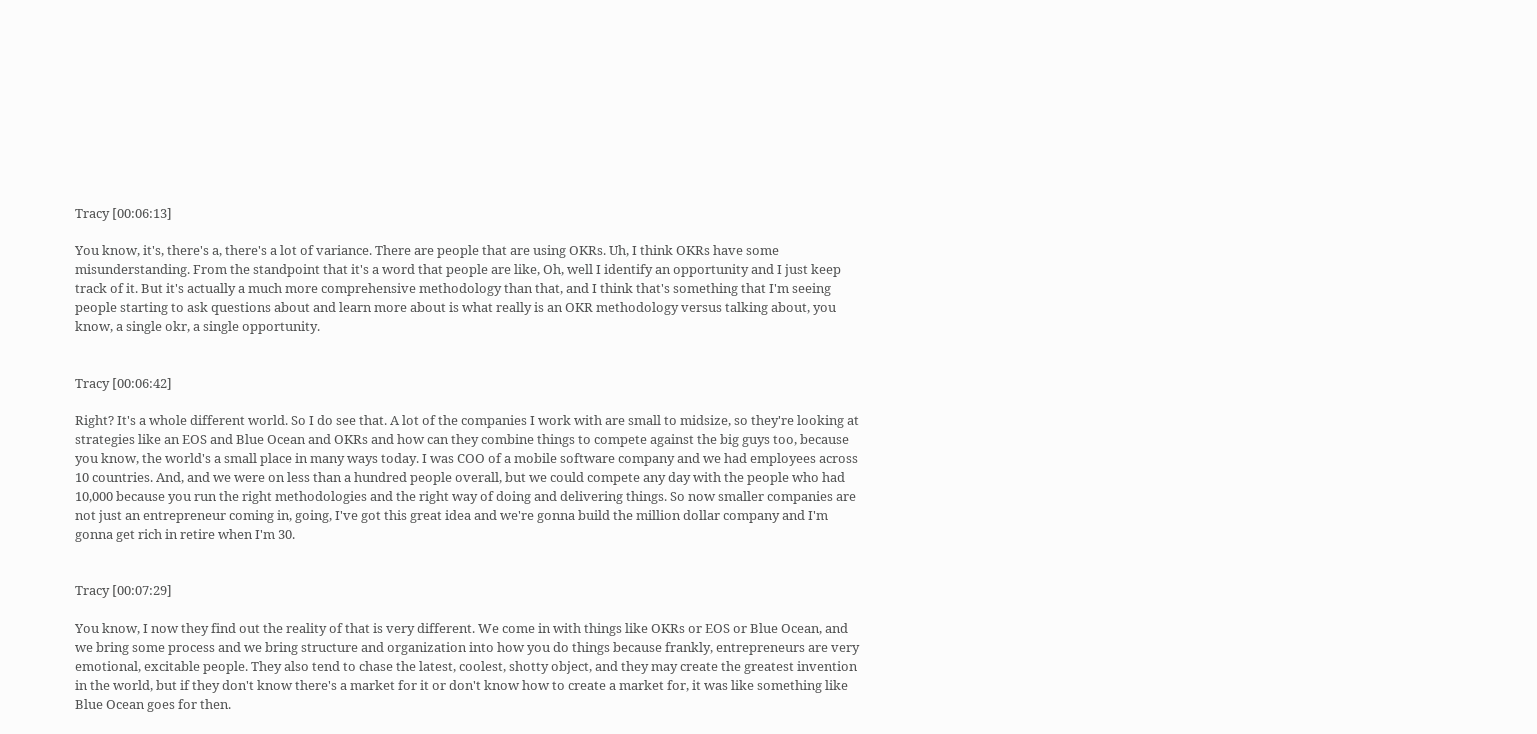Tracy [00:06:13]

You know, it's, there's a, there's a lot of variance. There are people that are using OKRs. Uh, I think OKRs have some misunderstanding. From the standpoint that it's a word that people are like, Oh, well I identify an opportunity and I just keep track of it. But it's actually a much more comprehensive methodology than that, and I think that's something that I'm seeing people starting to ask questions about and learn more about is what really is an OKR methodology versus talking about, you know, a single okr, a single opportunity.


Tracy [00:06:42]

Right? It's a whole different world. So I do see that. A lot of the companies I work with are small to midsize, so they're looking at strategies like an EOS and Blue Ocean and OKRs and how can they combine things to compete against the big guys too, because you know, the world's a small place in many ways today. I was COO of a mobile software company and we had employees across 10 countries. And, and we were on less than a hundred people overall, but we could compete any day with the people who had 10,000 because you run the right methodologies and the right way of doing and delivering things. So now smaller companies are not just an entrepreneur coming in, going, I've got this great idea and we're gonna build the million dollar company and I'm gonna get rich in retire when I'm 30.


Tracy [00:07:29]

You know, I now they find out the reality of that is very different. We come in with things like OKRs or EOS or Blue Ocean, and we bring some process and we bring structure and organization into how you do things because frankly, entrepreneurs are very emotional, excitable people. They also tend to chase the latest, coolest, shotty object, and they may create the greatest invention in the world, but if they don't know there's a market for it or don't know how to create a market for, it was like something like Blue Ocean goes for then.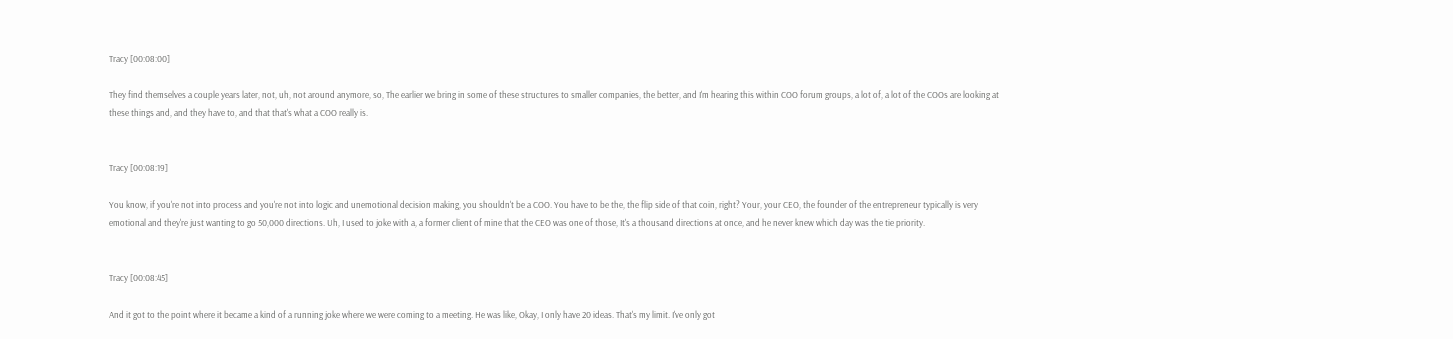Tracy [00:08:00]

They find themselves a couple years later, not, uh, not around anymore, so, The earlier we bring in some of these structures to smaller companies, the better, and I'm hearing this within COO forum groups, a lot of, a lot of the COOs are looking at these things and, and they have to, and that that's what a COO really is.


Tracy [00:08:19]

You know, if you're not into process and you're not into logic and unemotional decision making, you shouldn't be a COO. You have to be the, the flip side of that coin, right? Your, your CEO, the founder of the entrepreneur typically is very emotional and they're just wanting to go 50,000 directions. Uh, I used to joke with a, a former client of mine that the CEO was one of those, It's a thousand directions at once, and he never knew which day was the tie priority.


Tracy [00:08:45]

And it got to the point where it became a kind of a running joke where we were coming to a meeting. He was like, Okay, I only have 20 ideas. That's my limit. I've only got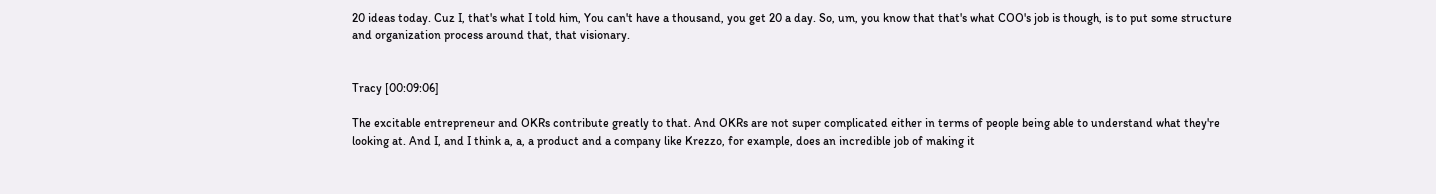20 ideas today. Cuz I, that's what I told him, You can't have a thousand, you get 20 a day. So, um, you know that that's what COO's job is though, is to put some structure and organization process around that, that visionary.


Tracy [00:09:06]

The excitable entrepreneur and OKRs contribute greatly to that. And OKRs are not super complicated either in terms of people being able to understand what they're looking at. And I, and I think a, a, a product and a company like Krezzo, for example, does an incredible job of making it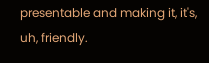presentable and making it, it's, uh, friendly.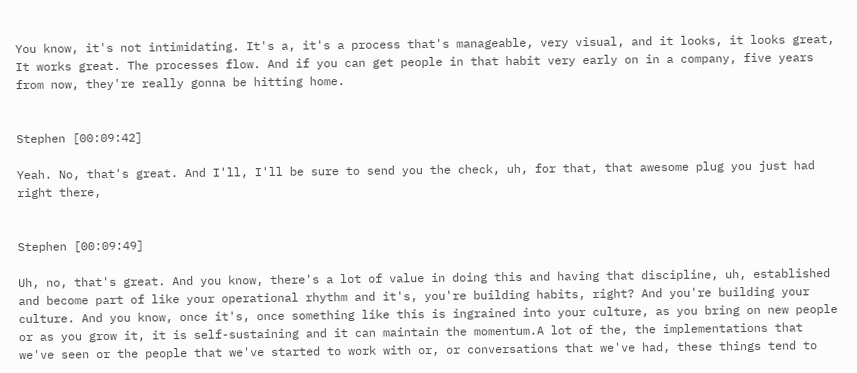You know, it's not intimidating. It's a, it's a process that's manageable, very visual, and it looks, it looks great, It works great. The processes flow. And if you can get people in that habit very early on in a company, five years from now, they're really gonna be hitting home.


Stephen [00:09:42]

Yeah. No, that's great. And I'll, I'll be sure to send you the check, uh, for that, that awesome plug you just had right there,


Stephen [00:09:49]

Uh, no, that's great. And you know, there's a lot of value in doing this and having that discipline, uh, established and become part of like your operational rhythm and it's, you're building habits, right? And you're building your culture. And you know, once it's, once something like this is ingrained into your culture, as you bring on new people or as you grow it, it is self-sustaining and it can maintain the momentum.A lot of the, the implementations that we've seen or the people that we've started to work with or, or conversations that we've had, these things tend to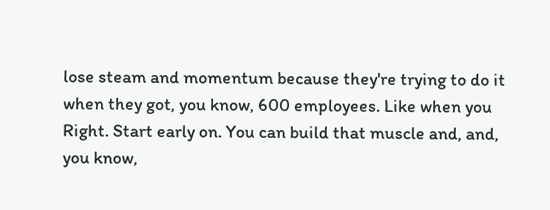lose steam and momentum because they're trying to do it when they got, you know, 600 employees. Like when you Right. Start early on. You can build that muscle and, and, you know,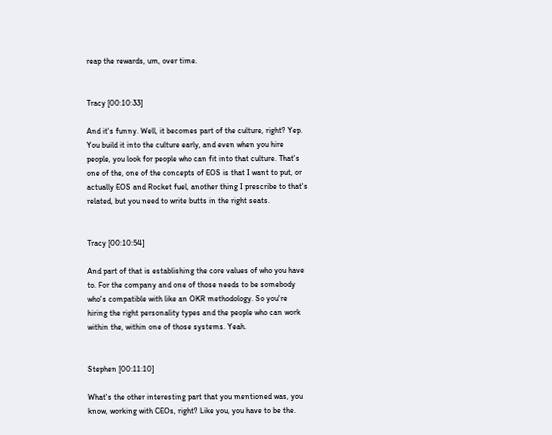reap the rewards, um, over time.


Tracy [00:10:33]

And it's funny. Well, it becomes part of the culture, right? Yep. You build it into the culture early, and even when you hire people, you look for people who can fit into that culture. That's one of the, one of the concepts of EOS is that I want to put, or actually EOS and Rocket fuel, another thing I prescribe to that's related, but you need to write butts in the right seats.


Tracy [00:10:54]

And part of that is establishing the core values of who you have to. For the company and one of those needs to be somebody who's compatible with like an OKR methodology. So you're hiring the right personality types and the people who can work within the, within one of those systems. Yeah.


Stephen [00:11:10]

What's the other interesting part that you mentioned was, you know, working with CEOs, right? Like you, you have to be the.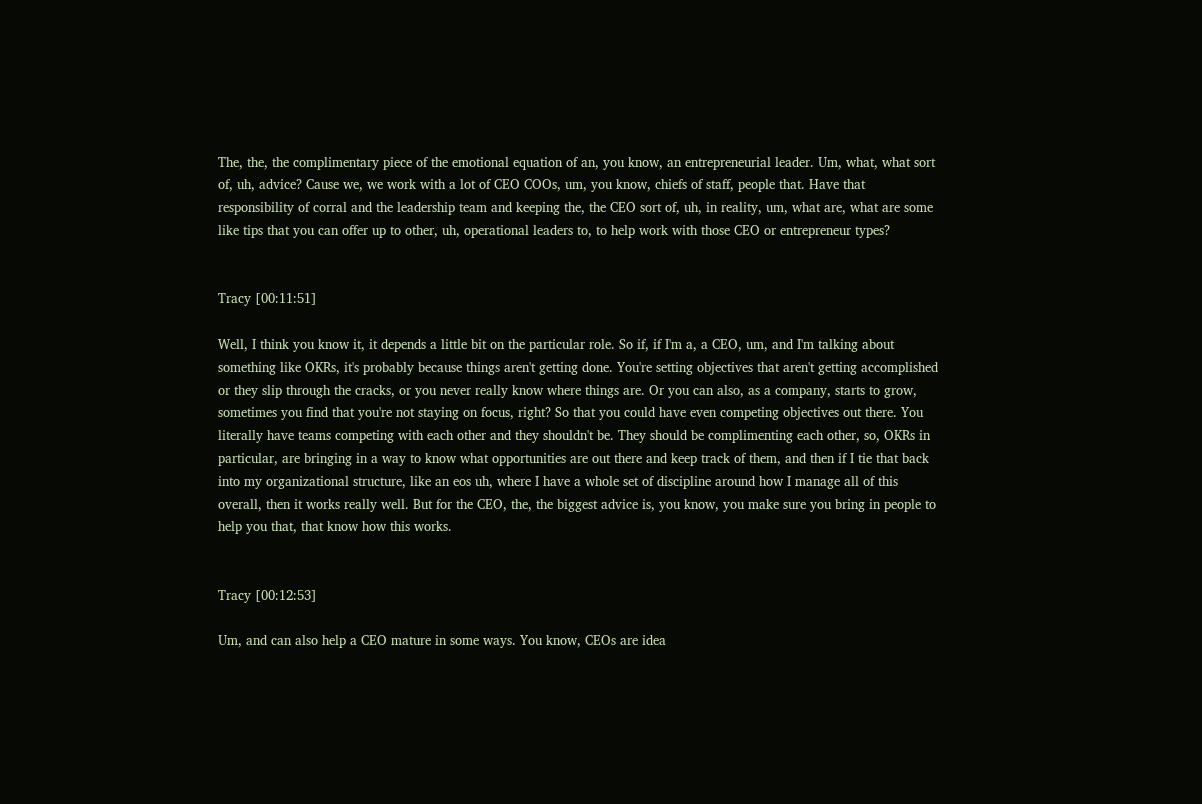The, the, the complimentary piece of the emotional equation of an, you know, an entrepreneurial leader. Um, what, what sort of, uh, advice? Cause we, we work with a lot of CEO COOs, um, you know, chiefs of staff, people that. Have that responsibility of corral and the leadership team and keeping the, the CEO sort of, uh, in reality, um, what are, what are some like tips that you can offer up to other, uh, operational leaders to, to help work with those CEO or entrepreneur types?


Tracy [00:11:51]

Well, I think you know it, it depends a little bit on the particular role. So if, if I'm a, a CEO, um, and I'm talking about something like OKRs, it's probably because things aren't getting done. You're setting objectives that aren't getting accomplished or they slip through the cracks, or you never really know where things are. Or you can also, as a company, starts to grow, sometimes you find that you're not staying on focus, right? So that you could have even competing objectives out there. You literally have teams competing with each other and they shouldn't be. They should be complimenting each other, so, OKRs in particular, are bringing in a way to know what opportunities are out there and keep track of them, and then if I tie that back into my organizational structure, like an eos uh, where I have a whole set of discipline around how I manage all of this overall, then it works really well. But for the CEO, the, the biggest advice is, you know, you make sure you bring in people to help you that, that know how this works.


Tracy [00:12:53]

Um, and can also help a CEO mature in some ways. You know, CEOs are idea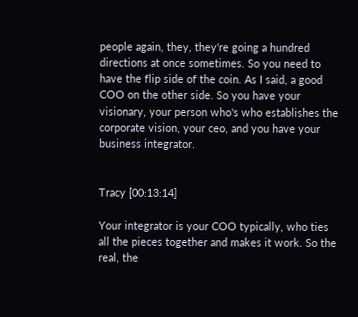people again, they, they're going a hundred directions at once sometimes. So you need to have the flip side of the coin. As I said, a good COO on the other side. So you have your visionary, your person who's who establishes the corporate vision, your ceo, and you have your business integrator.


Tracy [00:13:14]

Your integrator is your COO typically, who ties all the pieces together and makes it work. So the real, the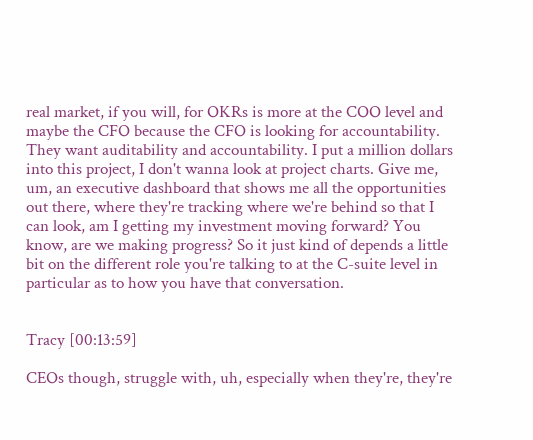real market, if you will, for OKRs is more at the COO level and maybe the CFO because the CFO is looking for accountability. They want auditability and accountability. I put a million dollars into this project, I don't wanna look at project charts. Give me, um, an executive dashboard that shows me all the opportunities out there, where they're tracking where we're behind so that I can look, am I getting my investment moving forward? You know, are we making progress? So it just kind of depends a little bit on the different role you're talking to at the C-suite level in particular as to how you have that conversation.


Tracy [00:13:59]

CEOs though, struggle with, uh, especially when they're, they're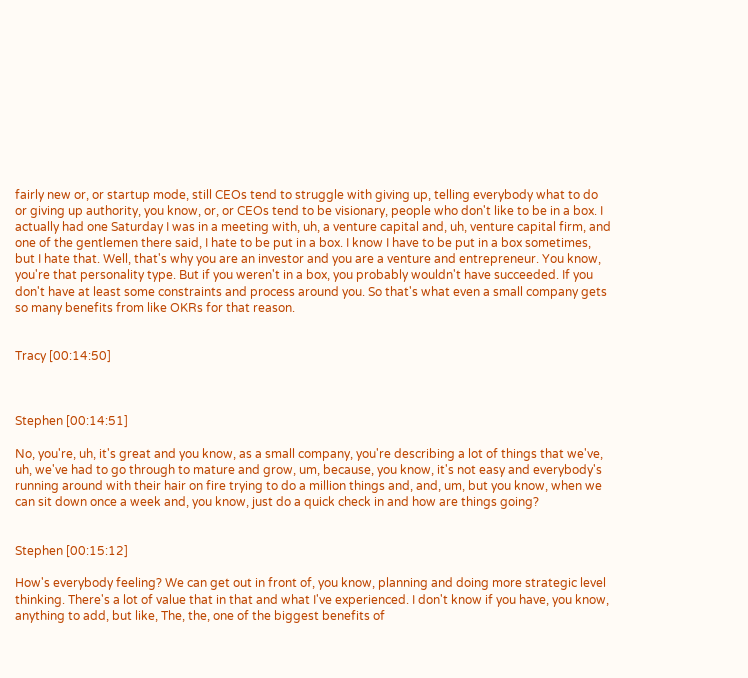fairly new or, or startup mode, still CEOs tend to struggle with giving up, telling everybody what to do or giving up authority, you know, or, or CEOs tend to be visionary, people who don't like to be in a box. I actually had one Saturday I was in a meeting with, uh, a venture capital and, uh, venture capital firm, and one of the gentlemen there said, I hate to be put in a box. I know I have to be put in a box sometimes, but I hate that. Well, that's why you are an investor and you are a venture and entrepreneur. You know, you're that personality type. But if you weren't in a box, you probably wouldn't have succeeded. If you don't have at least some constraints and process around you. So that's what even a small company gets so many benefits from like OKRs for that reason.


Tracy [00:14:50]



Stephen [00:14:51]

No, you're, uh, it's great and you know, as a small company, you're describing a lot of things that we've, uh, we've had to go through to mature and grow, um, because, you know, it's not easy and everybody's running around with their hair on fire trying to do a million things and, and, um, but you know, when we can sit down once a week and, you know, just do a quick check in and how are things going?


Stephen [00:15:12]

How's everybody feeling? We can get out in front of, you know, planning and doing more strategic level thinking. There's a lot of value that in that and what I've experienced. I don't know if you have, you know, anything to add, but like, The, the, one of the biggest benefits of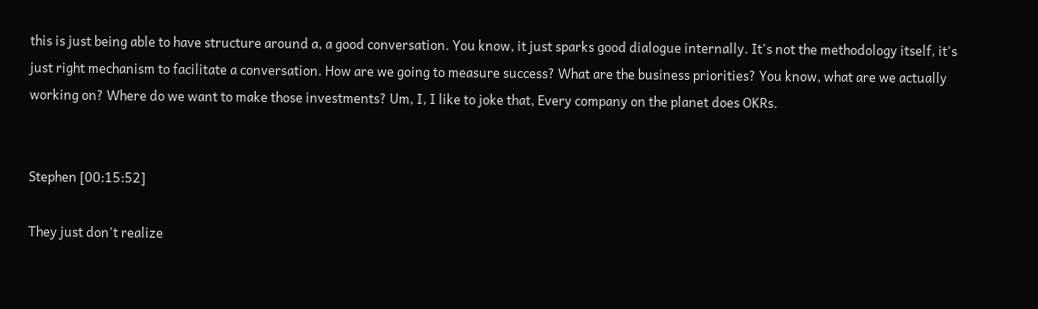this is just being able to have structure around a, a good conversation. You know, it just sparks good dialogue internally. It's not the methodology itself, it's just right mechanism to facilitate a conversation. How are we going to measure success? What are the business priorities? You know, what are we actually working on? Where do we want to make those investments? Um, I, I like to joke that, Every company on the planet does OKRs.


Stephen [00:15:52]

They just don't realize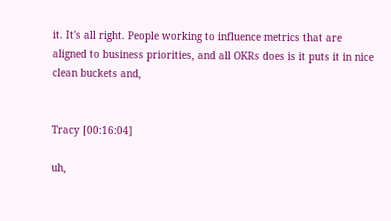it. It's all right. People working to influence metrics that are aligned to business priorities, and all OKRs does is it puts it in nice clean buckets and,


Tracy [00:16:04]

uh,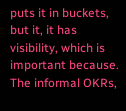puts it in buckets, but it, it has visibility, which is important because. The informal OKRs,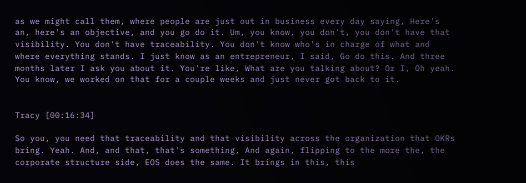as we might call them, where people are just out in business every day saying, Here's an, here's an objective, and you go do it. Um, you know, you don't, you don't have that visibility. You don't have traceability. You don't know who's in charge of what and where everything stands. I just know as an entrepreneur, I said, Go do this. And three months later I ask you about it. You're like, What are you talking about? Or I, Oh yeah. You know, we worked on that for a couple weeks and just never got back to it.


Tracy [00:16:34]

So you, you need that traceability and that visibility across the organization that OKRs bring. Yeah. And, and that, that's something, And again, flipping to the more the, the corporate structure side, EOS does the same. It brings in this, this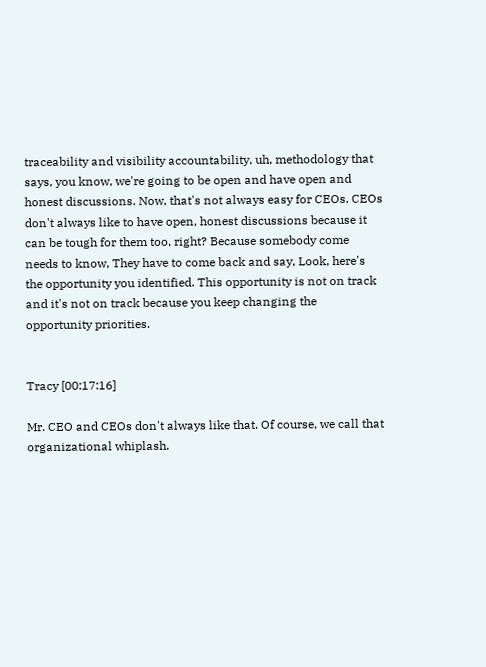traceability and visibility accountability, uh, methodology that says, you know, we're going to be open and have open and honest discussions. Now, that's not always easy for CEOs. CEOs don't always like to have open, honest discussions because it can be tough for them too, right? Because somebody come needs to know, They have to come back and say, Look, here's the opportunity you identified. This opportunity is not on track and it's not on track because you keep changing the opportunity priorities.


Tracy [00:17:16]

Mr. CEO and CEOs don't always like that. Of course, we call that organizational whiplash.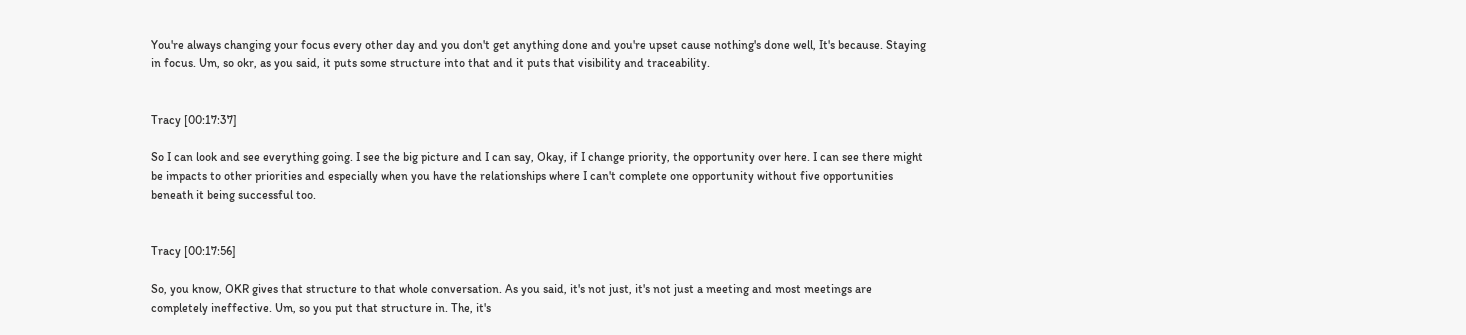You're always changing your focus every other day and you don't get anything done and you're upset cause nothing's done well, It's because. Staying in focus. Um, so okr, as you said, it puts some structure into that and it puts that visibility and traceability.


Tracy [00:17:37]

So I can look and see everything going. I see the big picture and I can say, Okay, if I change priority, the opportunity over here. I can see there might be impacts to other priorities and especially when you have the relationships where I can't complete one opportunity without five opportunities beneath it being successful too.


Tracy [00:17:56]

So, you know, OKR gives that structure to that whole conversation. As you said, it's not just, it's not just a meeting and most meetings are completely ineffective. Um, so you put that structure in. The, it's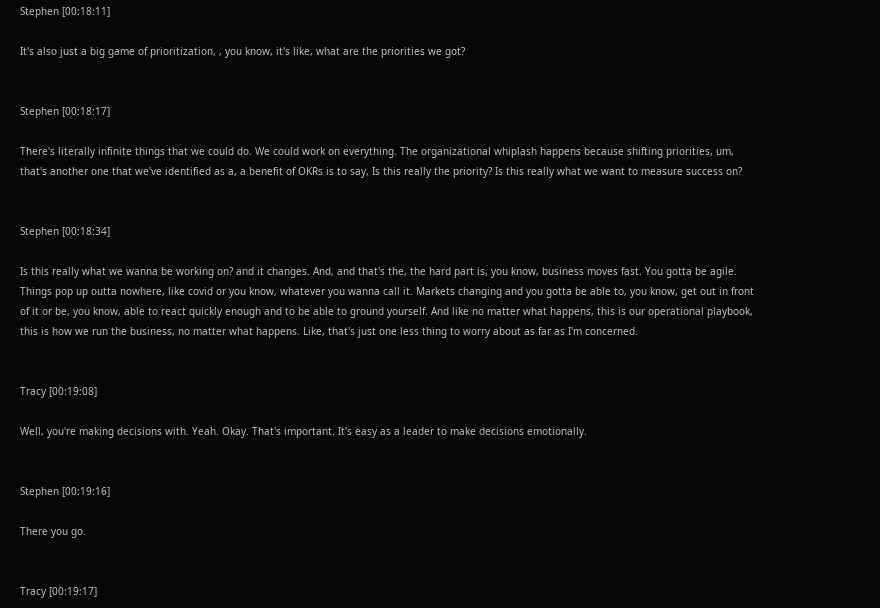Stephen [00:18:11]

It's also just a big game of prioritization, , you know, it's like, what are the priorities we got?


Stephen [00:18:17]

There's literally infinite things that we could do. We could work on everything. The organizational whiplash happens because shifting priorities, um, that's another one that we've identified as a, a benefit of OKRs is to say, Is this really the priority? Is this really what we want to measure success on?


Stephen [00:18:34]

Is this really what we wanna be working on? and it changes. And, and that's the, the hard part is, you know, business moves fast. You gotta be agile. Things pop up outta nowhere, like covid or you know, whatever you wanna call it. Markets changing and you gotta be able to, you know, get out in front of it or be, you know, able to react quickly enough and to be able to ground yourself. And like no matter what happens, this is our operational playbook, this is how we run the business, no matter what happens. Like, that's just one less thing to worry about as far as I'm concerned.


Tracy [00:19:08]

Well, you're making decisions with. Yeah. Okay. That's important. It's easy as a leader to make decisions emotionally.


Stephen [00:19:16]

There you go.


Tracy [00:19:17]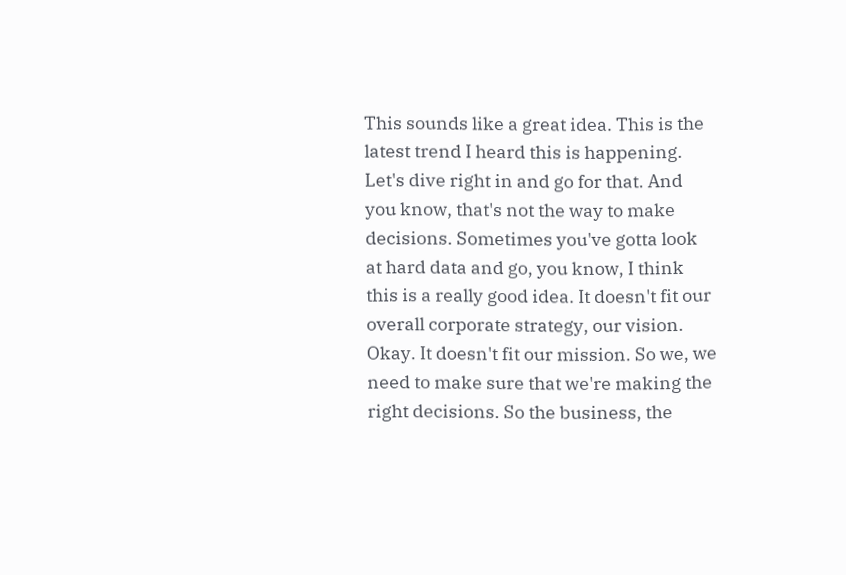This sounds like a great idea. This is the latest trend I heard this is happening. Let's dive right in and go for that. And you know, that's not the way to make decisions. Sometimes you've gotta look at hard data and go, you know, I think this is a really good idea. It doesn't fit our overall corporate strategy, our vision. Okay. It doesn't fit our mission. So we, we need to make sure that we're making the right decisions. So the business, the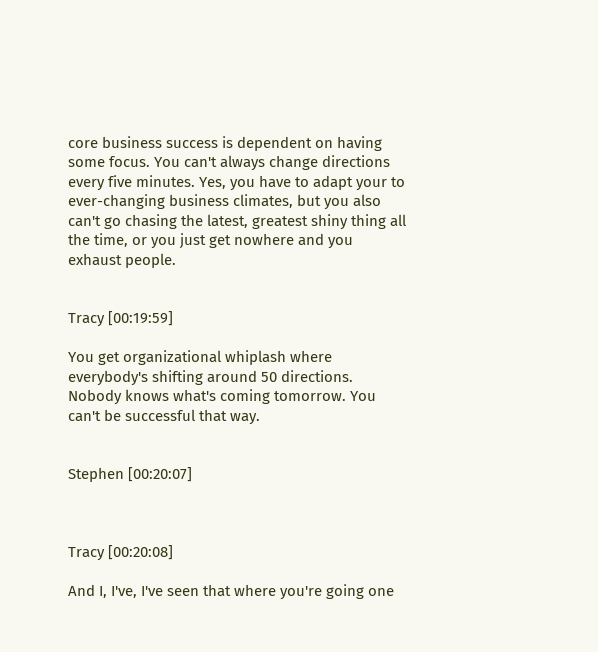core business success is dependent on having some focus. You can't always change directions every five minutes. Yes, you have to adapt your to ever-changing business climates, but you also can't go chasing the latest, greatest shiny thing all the time, or you just get nowhere and you exhaust people.


Tracy [00:19:59]

You get organizational whiplash where everybody's shifting around 50 directions. Nobody knows what's coming tomorrow. You can't be successful that way.


Stephen [00:20:07]



Tracy [00:20:08]

And I, I've, I've seen that where you're going one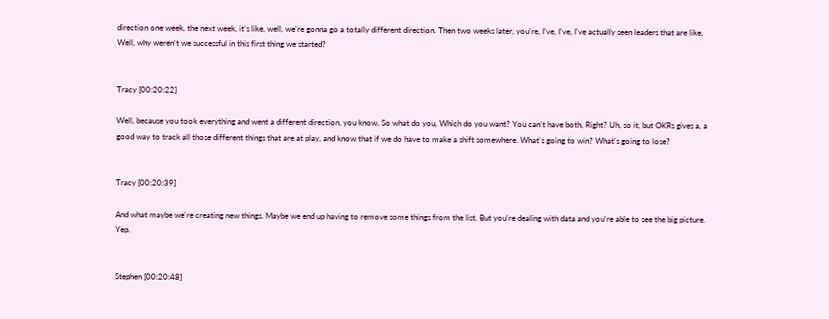direction one week, the next week, it's like, well, we're gonna go a totally different direction. Then two weeks later, you're, I've, I've, I've actually seen leaders that are like, Well, why weren't we successful in this first thing we started?


Tracy [00:20:22]

Well, because you took everything and went a different direction, you know, So what do you, Which do you want? You can't have both, Right? Uh, so it, but OKRs gives a, a good way to track all those different things that are at play, and know that if we do have to make a shift somewhere. What's going to win? What's going to lose?


Tracy [00:20:39]

And what maybe we're creating new things. Maybe we end up having to remove some things from the list. But you're dealing with data and you're able to see the big picture. Yep.


Stephen [00:20:48]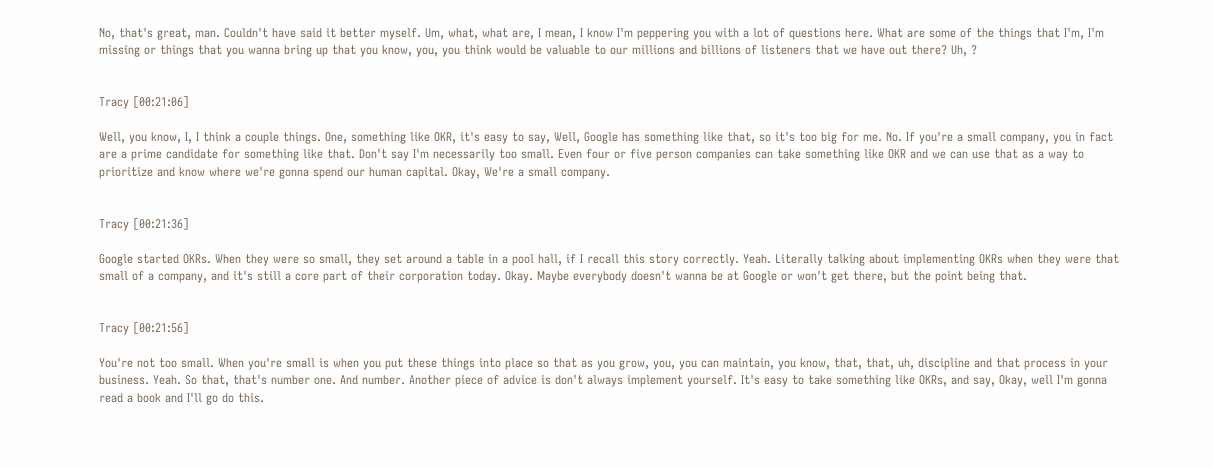No, that's great, man. Couldn't have said it better myself. Um, what, what are, I mean, I know I'm peppering you with a lot of questions here. What are some of the things that I'm, I'm missing or things that you wanna bring up that you know, you, you think would be valuable to our millions and billions of listeners that we have out there? Uh, ?


Tracy [00:21:06]

Well, you know, I, I think a couple things. One, something like OKR, it's easy to say, Well, Google has something like that, so it's too big for me. No. If you're a small company, you in fact are a prime candidate for something like that. Don't say I'm necessarily too small. Even four or five person companies can take something like OKR and we can use that as a way to prioritize and know where we're gonna spend our human capital. Okay, We're a small company.


Tracy [00:21:36]

Google started OKRs. When they were so small, they set around a table in a pool hall, if I recall this story correctly. Yeah. Literally talking about implementing OKRs when they were that small of a company, and it's still a core part of their corporation today. Okay. Maybe everybody doesn't wanna be at Google or won't get there, but the point being that.


Tracy [00:21:56]

You're not too small. When you're small is when you put these things into place so that as you grow, you, you can maintain, you know, that, that, uh, discipline and that process in your business. Yeah. So that, that's number one. And number. Another piece of advice is don't always implement yourself. It's easy to take something like OKRs, and say, Okay, well I'm gonna read a book and I'll go do this.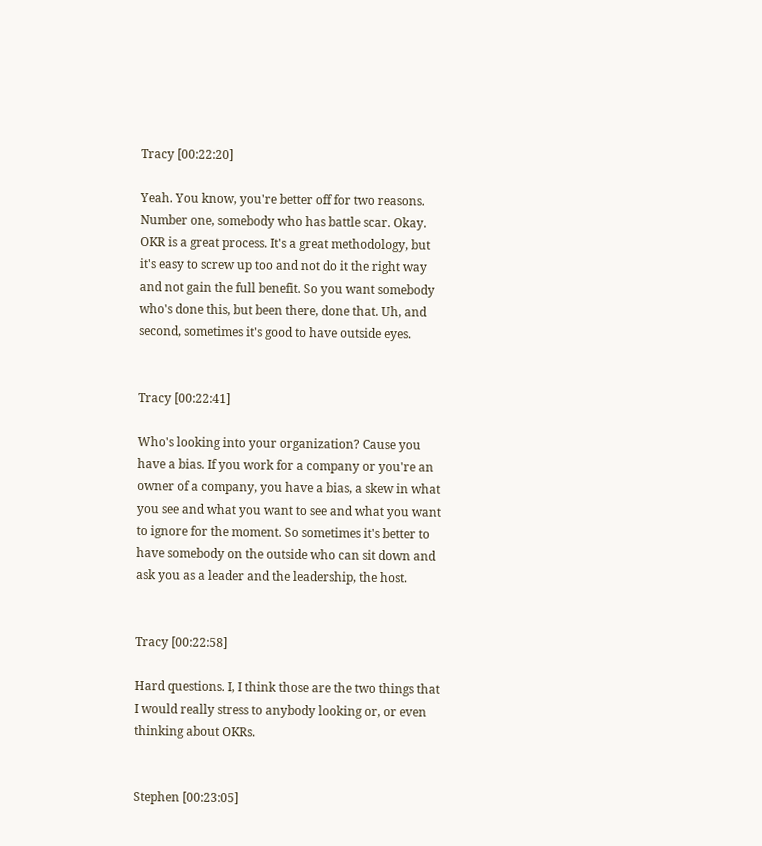Tracy [00:22:20]

Yeah. You know, you're better off for two reasons. Number one, somebody who has battle scar. Okay. OKR is a great process. It's a great methodology, but it's easy to screw up too and not do it the right way and not gain the full benefit. So you want somebody who's done this, but been there, done that. Uh, and second, sometimes it's good to have outside eyes.


Tracy [00:22:41]

Who's looking into your organization? Cause you have a bias. If you work for a company or you're an owner of a company, you have a bias, a skew in what you see and what you want to see and what you want to ignore for the moment. So sometimes it's better to have somebody on the outside who can sit down and ask you as a leader and the leadership, the host.


Tracy [00:22:58]

Hard questions. I, I think those are the two things that I would really stress to anybody looking or, or even thinking about OKRs.


Stephen [00:23:05]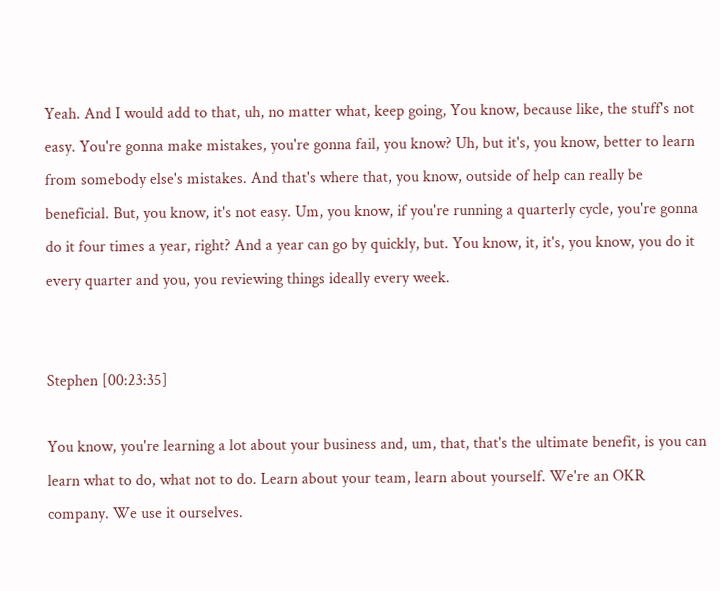Yeah. And I would add to that, uh, no matter what, keep going, You know, because like, the stuff's not easy. You're gonna make mistakes, you're gonna fail, you know? Uh, but it's, you know, better to learn from somebody else's mistakes. And that's where that, you know, outside of help can really be beneficial. But, you know, it's not easy. Um, you know, if you're running a quarterly cycle, you're gonna do it four times a year, right? And a year can go by quickly, but. You know, it, it's, you know, you do it every quarter and you, you reviewing things ideally every week.


Stephen [00:23:35]

You know, you're learning a lot about your business and, um, that, that's the ultimate benefit, is you can learn what to do, what not to do. Learn about your team, learn about yourself. We're an OKR company. We use it ourselves.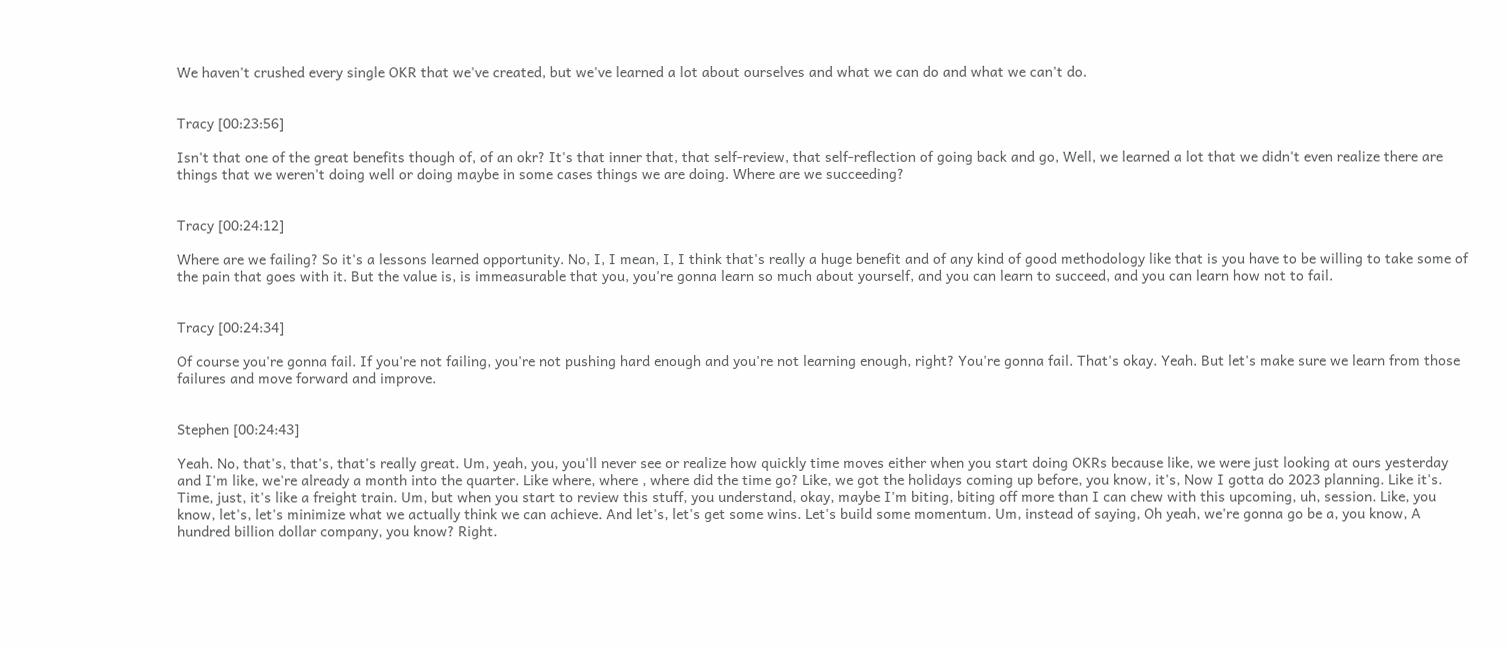We haven't crushed every single OKR that we've created, but we've learned a lot about ourselves and what we can do and what we can't do.


Tracy [00:23:56]

Isn't that one of the great benefits though of, of an okr? It's that inner that, that self-review, that self-reflection of going back and go, Well, we learned a lot that we didn't even realize there are things that we weren't doing well or doing maybe in some cases things we are doing. Where are we succeeding?


Tracy [00:24:12]

Where are we failing? So it's a lessons learned opportunity. No, I, I mean, I, I think that's really a huge benefit and of any kind of good methodology like that is you have to be willing to take some of the pain that goes with it. But the value is, is immeasurable that you, you're gonna learn so much about yourself, and you can learn to succeed, and you can learn how not to fail.


Tracy [00:24:34]

Of course you're gonna fail. If you're not failing, you're not pushing hard enough and you're not learning enough, right? You're gonna fail. That's okay. Yeah. But let's make sure we learn from those failures and move forward and improve.


Stephen [00:24:43]

Yeah. No, that's, that's, that's really great. Um, yeah, you, you'll never see or realize how quickly time moves either when you start doing OKRs because like, we were just looking at ours yesterday and I'm like, we're already a month into the quarter. Like where, where , where did the time go? Like, we got the holidays coming up before, you know, it's, Now I gotta do 2023 planning. Like it's. Time, just, it's like a freight train. Um, but when you start to review this stuff, you understand, okay, maybe I'm biting, biting off more than I can chew with this upcoming, uh, session. Like, you know, let's, let's minimize what we actually think we can achieve. And let's, let's get some wins. Let's build some momentum. Um, instead of saying, Oh yeah, we're gonna go be a, you know, A hundred billion dollar company, you know? Right.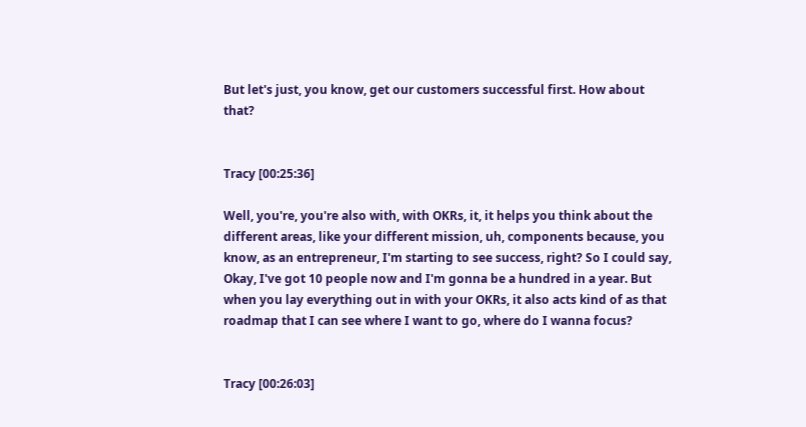But let's just, you know, get our customers successful first. How about that?


Tracy [00:25:36]

Well, you're, you're also with, with OKRs, it, it helps you think about the different areas, like your different mission, uh, components because, you know, as an entrepreneur, I'm starting to see success, right? So I could say, Okay, I've got 10 people now and I'm gonna be a hundred in a year. But when you lay everything out in with your OKRs, it also acts kind of as that roadmap that I can see where I want to go, where do I wanna focus?


Tracy [00:26:03]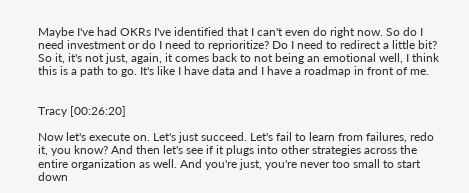Maybe I've had OKRs I've identified that I can't even do right now. So do I need investment or do I need to reprioritize? Do I need to redirect a little bit? So it, it's not just, again, it comes back to not being an emotional well, I think this is a path to go. It's like I have data and I have a roadmap in front of me.


Tracy [00:26:20]

Now let's execute on. Let's just succeed. Let's fail to learn from failures, redo it, you know? And then let's see if it plugs into other strategies across the entire organization as well. And you're just, you're never too small to start down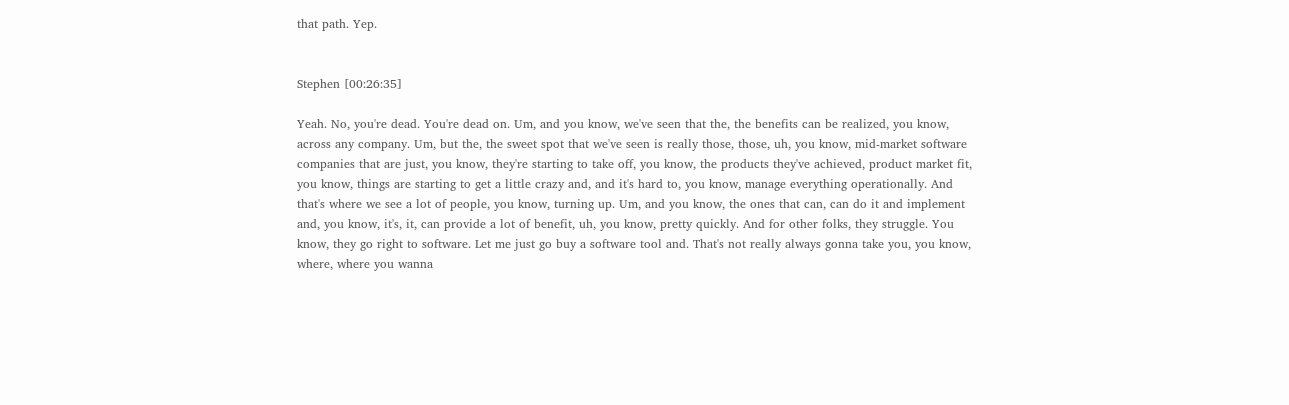that path. Yep.


Stephen [00:26:35]

Yeah. No, you're dead. You're dead on. Um, and you know, we've seen that the, the benefits can be realized, you know, across any company. Um, but the, the sweet spot that we've seen is really those, those, uh, you know, mid-market software companies that are just, you know, they're starting to take off, you know, the products they've achieved, product market fit, you know, things are starting to get a little crazy and, and it's hard to, you know, manage everything operationally. And that's where we see a lot of people, you know, turning up. Um, and you know, the ones that can, can do it and implement and, you know, it's, it, can provide a lot of benefit, uh, you know, pretty quickly. And for other folks, they struggle. You know, they go right to software. Let me just go buy a software tool and. That's not really always gonna take you, you know, where, where you wanna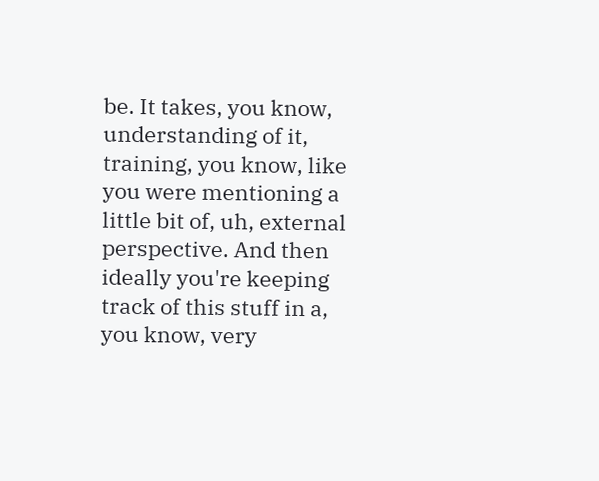be. It takes, you know, understanding of it, training, you know, like you were mentioning a little bit of, uh, external perspective. And then ideally you're keeping track of this stuff in a, you know, very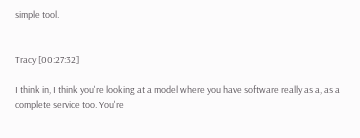simple tool.


Tracy [00:27:32]

I think in, I think you're looking at a model where you have software really as a, as a complete service too. You're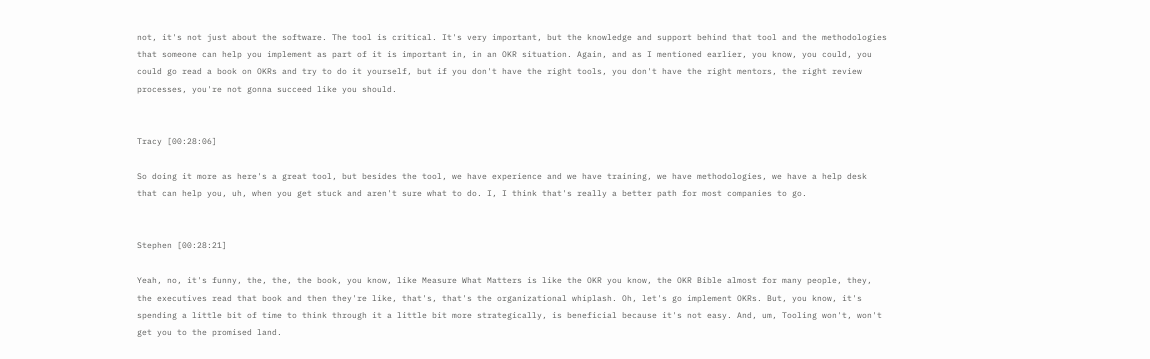not, it's not just about the software. The tool is critical. It's very important, but the knowledge and support behind that tool and the methodologies that someone can help you implement as part of it is important in, in an OKR situation. Again, and as I mentioned earlier, you know, you could, you could go read a book on OKRs and try to do it yourself, but if you don't have the right tools, you don't have the right mentors, the right review processes, you're not gonna succeed like you should.


Tracy [00:28:06]

So doing it more as here's a great tool, but besides the tool, we have experience and we have training, we have methodologies, we have a help desk that can help you, uh, when you get stuck and aren't sure what to do. I, I think that's really a better path for most companies to go.


Stephen [00:28:21]

Yeah, no, it's funny, the, the, the book, you know, like Measure What Matters is like the OKR you know, the OKR Bible almost for many people, they, the executives read that book and then they're like, that's, that's the organizational whiplash. Oh, let's go implement OKRs. But, you know, it's spending a little bit of time to think through it a little bit more strategically, is beneficial because it's not easy. And, um, Tooling won't, won't get you to the promised land.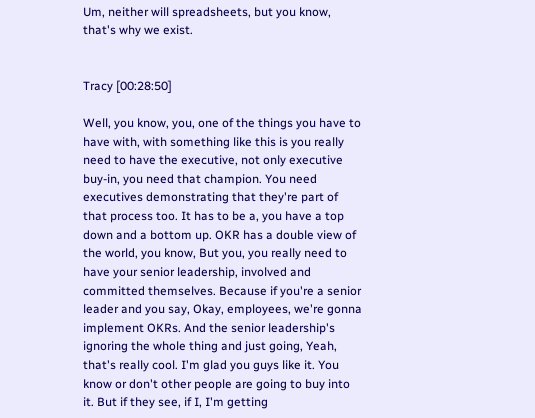Um, neither will spreadsheets, but you know, that's why we exist.


Tracy [00:28:50]

Well, you know, you, one of the things you have to have with, with something like this is you really need to have the executive, not only executive buy-in, you need that champion. You need executives demonstrating that they're part of that process too. It has to be a, you have a top down and a bottom up. OKR has a double view of the world, you know, But you, you really need to have your senior leadership, involved and committed themselves. Because if you're a senior leader and you say, Okay, employees, we're gonna implement OKRs. And the senior leadership's ignoring the whole thing and just going, Yeah, that's really cool. I'm glad you guys like it. You know or don't other people are going to buy into it. But if they see, if I, I'm getting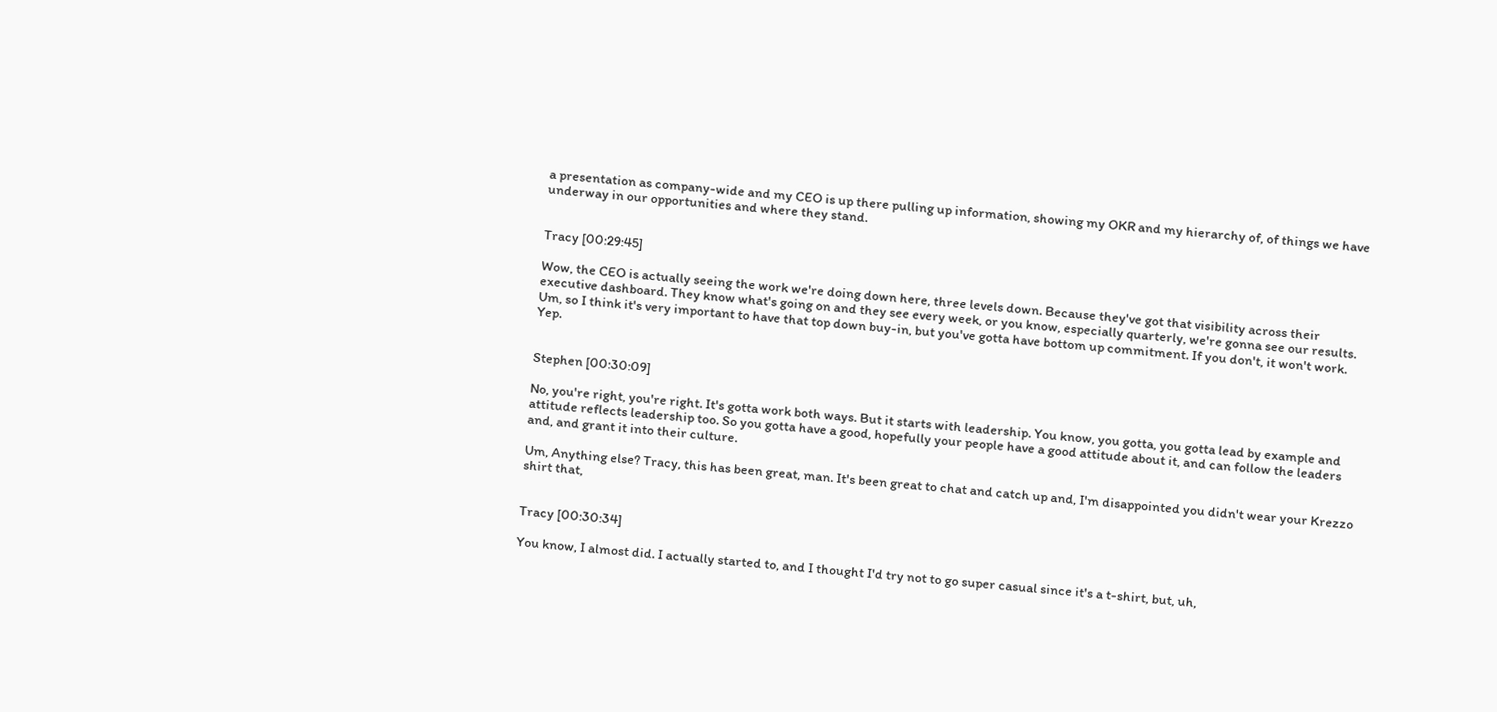a presentation as company-wide and my CEO is up there pulling up information, showing my OKR and my hierarchy of, of things we have underway in our opportunities and where they stand.


Tracy [00:29:45]

Wow, the CEO is actually seeing the work we're doing down here, three levels down. Because they've got that visibility across their executive dashboard. They know what's going on and they see every week, or you know, especially quarterly, we're gonna see our results. Um, so I think it's very important to have that top down buy-in, but you've gotta have bottom up commitment. If you don't, it won't work. Yep.


Stephen [00:30:09]

No, you're right, you're right. It's gotta work both ways. But it starts with leadership. You know, you gotta, you gotta lead by example and attitude reflects leadership too. So you gotta have a good, hopefully your people have a good attitude about it, and can follow the leaders and, and grant it into their culture.

Um, Anything else? Tracy, this has been great, man. It's been great to chat and catch up and, I'm disappointed you didn't wear your Krezzo shirt that,


Tracy [00:30:34]

You know, I almost did. I actually started to, and I thought I'd try not to go super casual since it's a t-shirt, but, uh,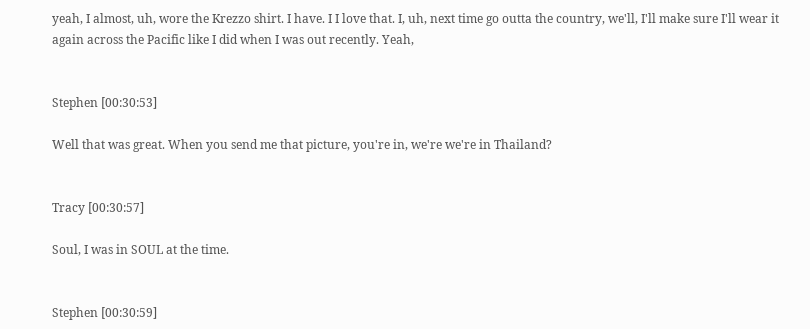yeah, I almost, uh, wore the Krezzo shirt. I have. I I love that. I, uh, next time go outta the country, we'll, I'll make sure I'll wear it again across the Pacific like I did when I was out recently. Yeah,


Stephen [00:30:53]

Well that was great. When you send me that picture, you're in, we're we're in Thailand?


Tracy [00:30:57]

Soul, I was in SOUL at the time.


Stephen [00:30:59]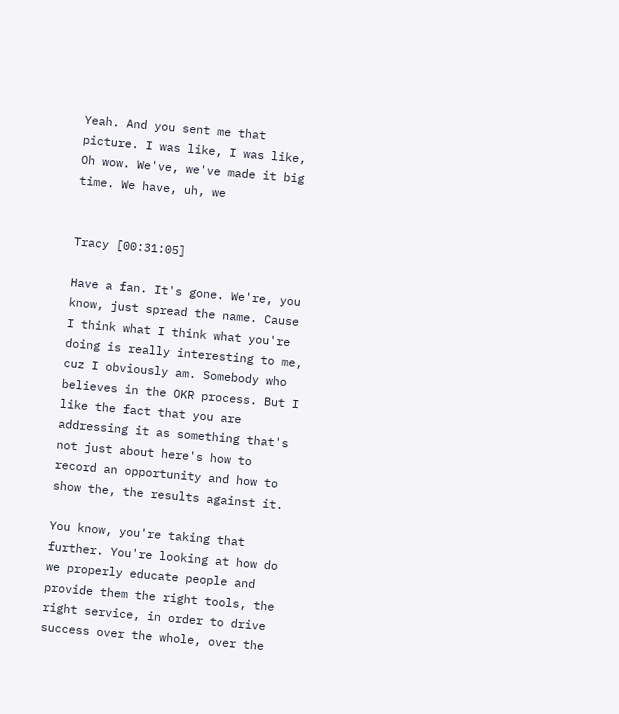Yeah. And you sent me that picture. I was like, I was like, Oh wow. We've, we've made it big time. We have, uh, we


Tracy [00:31:05]

Have a fan. It's gone. We're, you know, just spread the name. Cause I think what I think what you're doing is really interesting to me, cuz I obviously am. Somebody who believes in the OKR process. But I like the fact that you are addressing it as something that's not just about here's how to record an opportunity and how to show the, the results against it.

You know, you're taking that further. You're looking at how do we properly educate people and provide them the right tools, the right service, in order to drive success over the whole, over the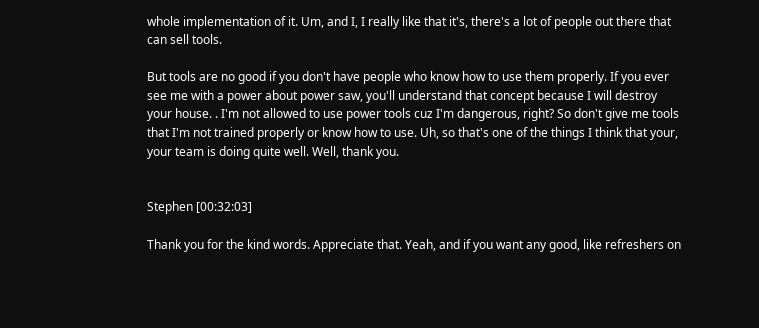whole implementation of it. Um, and I, I really like that it's, there's a lot of people out there that can sell tools.

But tools are no good if you don't have people who know how to use them properly. If you ever see me with a power about power saw, you'll understand that concept because I will destroy your house. . I'm not allowed to use power tools cuz I'm dangerous, right? So don't give me tools that I'm not trained properly or know how to use. Uh, so that's one of the things I think that your, your team is doing quite well. Well, thank you.


Stephen [00:32:03]

Thank you for the kind words. Appreciate that. Yeah, and if you want any good, like refreshers on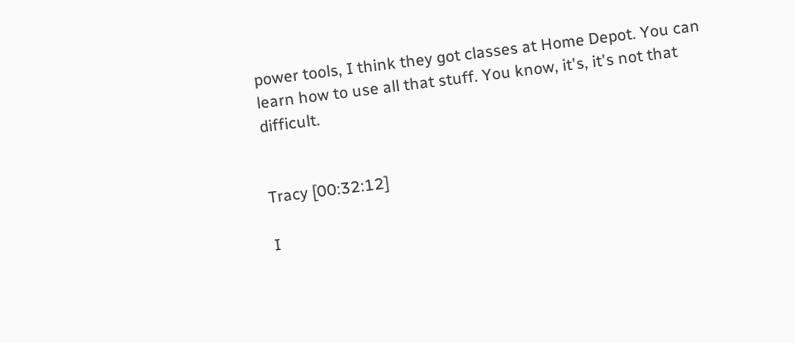power tools, I think they got classes at Home Depot. You can learn how to use all that stuff. You know, it's, it's not that difficult.


Tracy [00:32:12]

I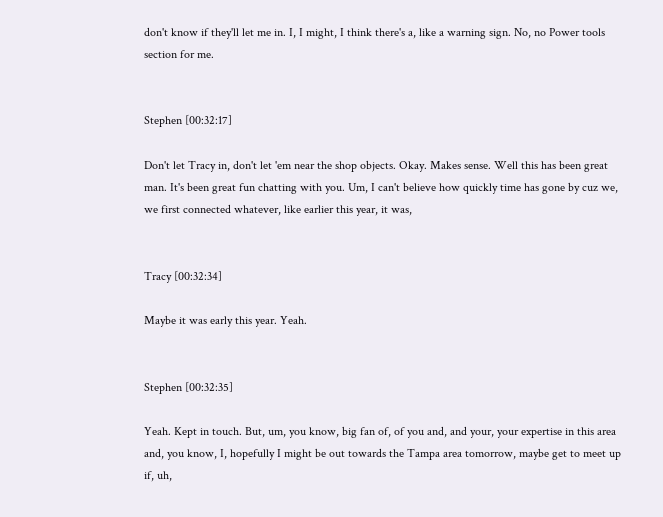don't know if they'll let me in. I, I might, I think there's a, like a warning sign. No, no Power tools section for me.


Stephen [00:32:17]

Don't let Tracy in, don't let 'em near the shop objects. Okay. Makes sense. Well this has been great man. It's been great fun chatting with you. Um, I can't believe how quickly time has gone by cuz we, we first connected whatever, like earlier this year, it was,


Tracy [00:32:34]

Maybe it was early this year. Yeah.


Stephen [00:32:35]

Yeah. Kept in touch. But, um, you know, big fan of, of you and, and your, your expertise in this area and, you know, I, hopefully I might be out towards the Tampa area tomorrow, maybe get to meet up if, uh,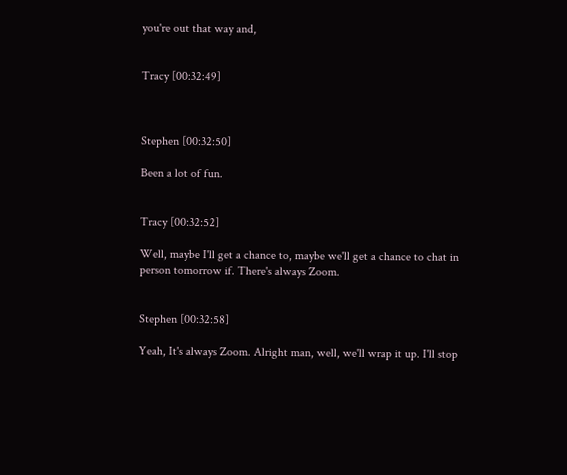you're out that way and,


Tracy [00:32:49]



Stephen [00:32:50]

Been a lot of fun.


Tracy [00:32:52]

Well, maybe I'll get a chance to, maybe we'll get a chance to chat in person tomorrow if. There's always Zoom.


Stephen [00:32:58]

Yeah, It's always Zoom. Alright man, well, we'll wrap it up. I'll stop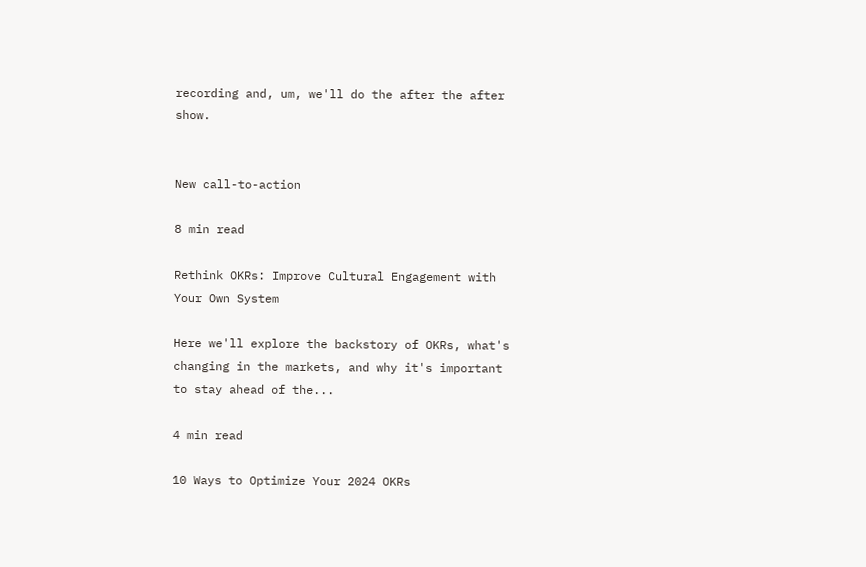recording and, um, we'll do the after the after show.


New call-to-action

8 min read

Rethink OKRs: Improve Cultural Engagement with Your Own System

Here we'll explore the backstory of OKRs, what's changing in the markets, and why it's important to stay ahead of the...

4 min read

10 Ways to Optimize Your 2024 OKRs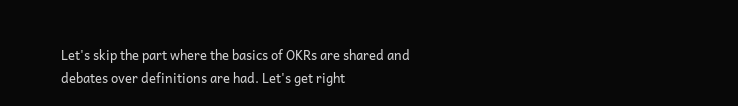Let's skip the part where the basics of OKRs are shared and debates over definitions are had. Let's get right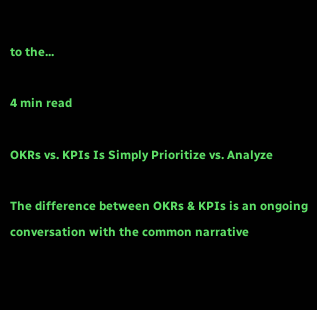to the...

4 min read

OKRs vs. KPIs Is Simply Prioritize vs. Analyze

The difference between OKRs & KPIs is an ongoing conversation with the common narrative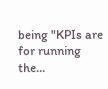being "KPIs are for running the...